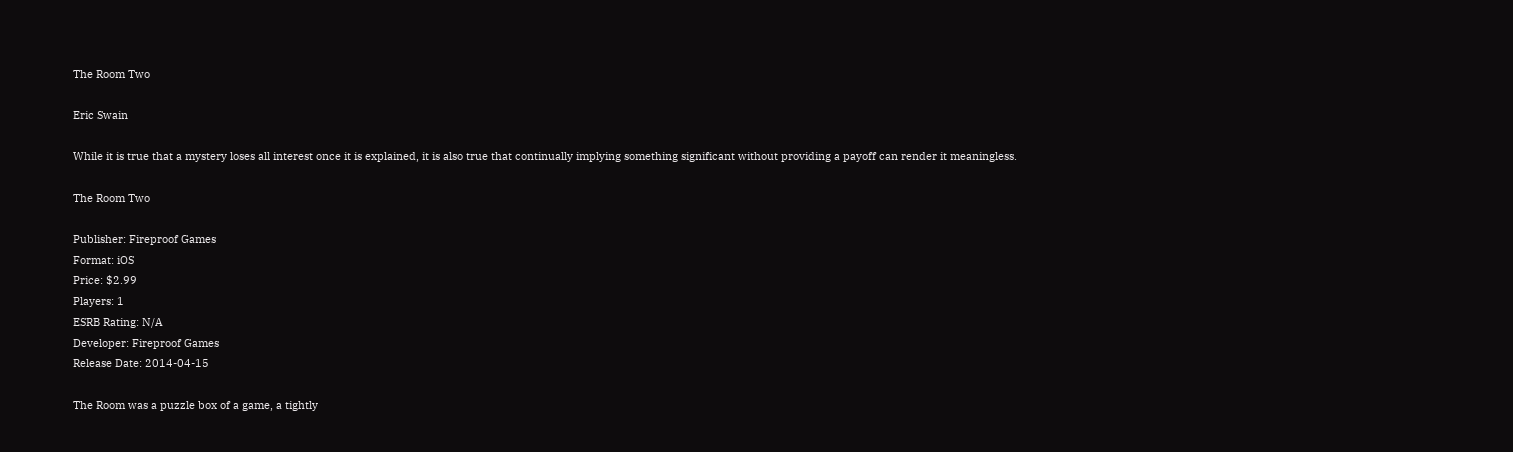The Room Two

Eric Swain

While it is true that a mystery loses all interest once it is explained, it is also true that continually implying something significant without providing a payoff can render it meaningless.

The Room Two

Publisher: Fireproof Games
Format: iOS
Price: $2.99
Players: 1
ESRB Rating: N/A
Developer: Fireproof Games
Release Date: 2014-04-15

The Room was a puzzle box of a game, a tightly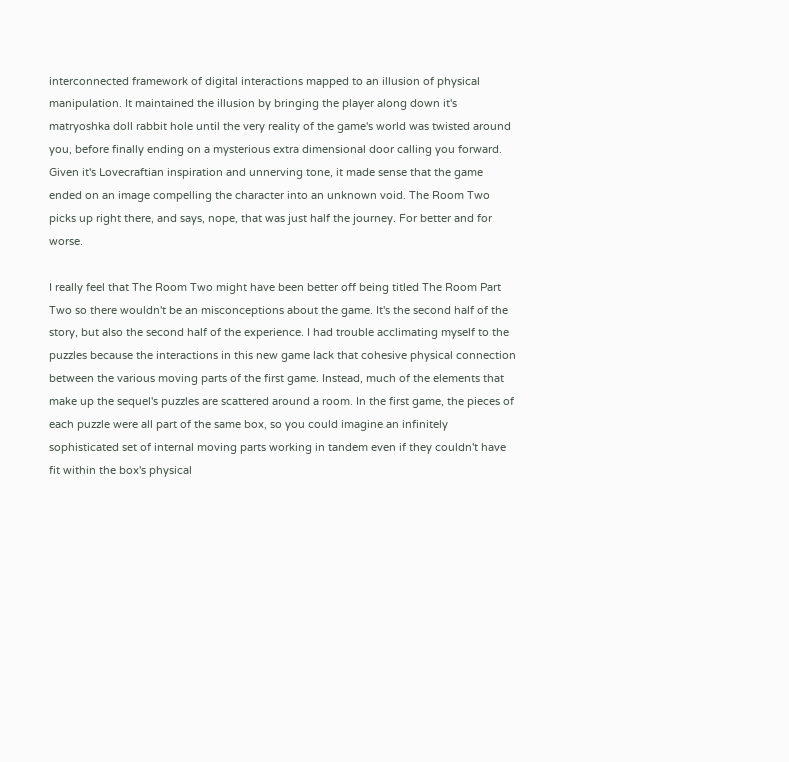interconnected framework of digital interactions mapped to an illusion of physical manipulation. It maintained the illusion by bringing the player along down it's matryoshka doll rabbit hole until the very reality of the game's world was twisted around you, before finally ending on a mysterious extra dimensional door calling you forward. Given it's Lovecraftian inspiration and unnerving tone, it made sense that the game ended on an image compelling the character into an unknown void. The Room Two picks up right there, and says, nope, that was just half the journey. For better and for worse.

I really feel that The Room Two might have been better off being titled The Room Part Two so there wouldn't be an misconceptions about the game. It's the second half of the story, but also the second half of the experience. I had trouble acclimating myself to the puzzles because the interactions in this new game lack that cohesive physical connection between the various moving parts of the first game. Instead, much of the elements that make up the sequel's puzzles are scattered around a room. In the first game, the pieces of each puzzle were all part of the same box, so you could imagine an infinitely sophisticated set of internal moving parts working in tandem even if they couldn't have fit within the box's physical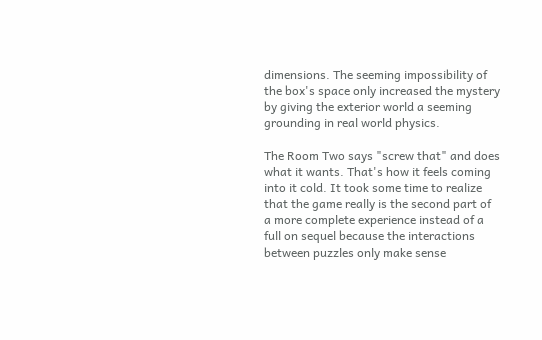dimensions. The seeming impossibility of the box's space only increased the mystery by giving the exterior world a seeming grounding in real world physics.

The Room Two says "screw that" and does what it wants. That's how it feels coming into it cold. It took some time to realize that the game really is the second part of a more complete experience instead of a full on sequel because the interactions between puzzles only make sense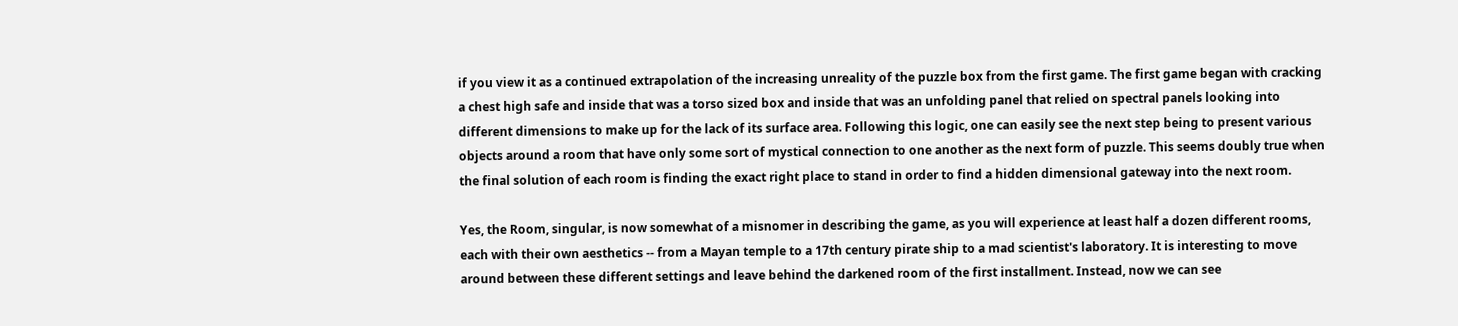if you view it as a continued extrapolation of the increasing unreality of the puzzle box from the first game. The first game began with cracking a chest high safe and inside that was a torso sized box and inside that was an unfolding panel that relied on spectral panels looking into different dimensions to make up for the lack of its surface area. Following this logic, one can easily see the next step being to present various objects around a room that have only some sort of mystical connection to one another as the next form of puzzle. This seems doubly true when the final solution of each room is finding the exact right place to stand in order to find a hidden dimensional gateway into the next room.

Yes, the Room, singular, is now somewhat of a misnomer in describing the game, as you will experience at least half a dozen different rooms, each with their own aesthetics -- from a Mayan temple to a 17th century pirate ship to a mad scientist's laboratory. It is interesting to move around between these different settings and leave behind the darkened room of the first installment. Instead, now we can see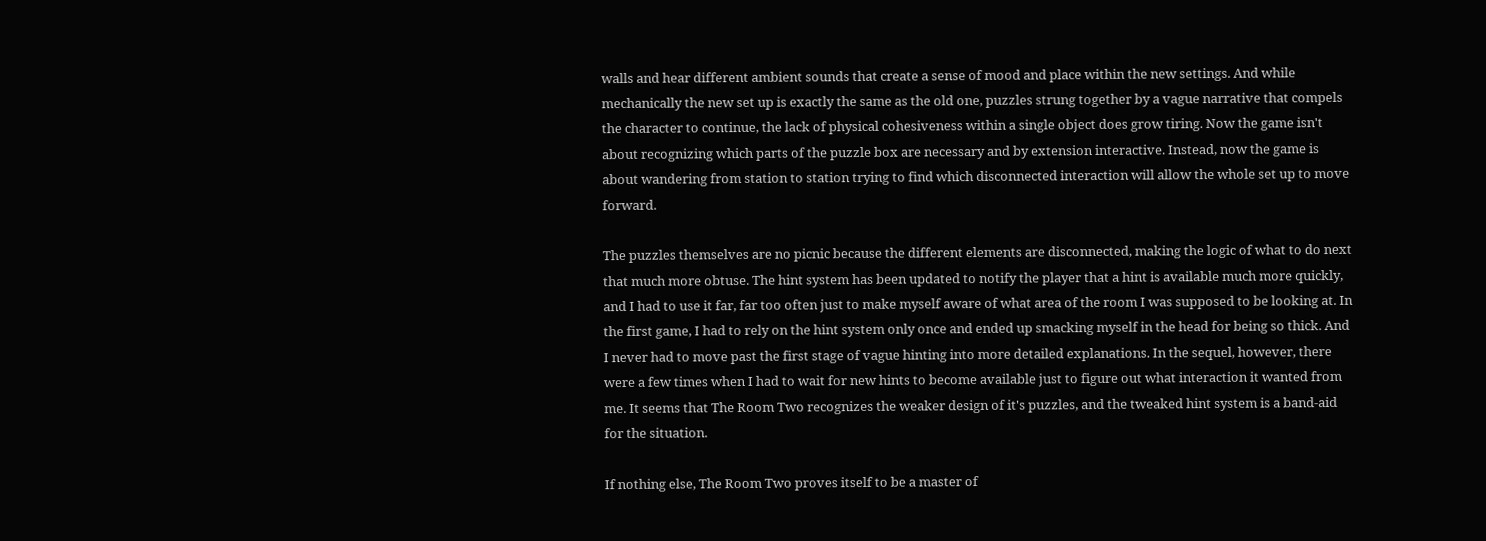walls and hear different ambient sounds that create a sense of mood and place within the new settings. And while mechanically the new set up is exactly the same as the old one, puzzles strung together by a vague narrative that compels the character to continue, the lack of physical cohesiveness within a single object does grow tiring. Now the game isn't about recognizing which parts of the puzzle box are necessary and by extension interactive. Instead, now the game is about wandering from station to station trying to find which disconnected interaction will allow the whole set up to move forward.

The puzzles themselves are no picnic because the different elements are disconnected, making the logic of what to do next that much more obtuse. The hint system has been updated to notify the player that a hint is available much more quickly, and I had to use it far, far too often just to make myself aware of what area of the room I was supposed to be looking at. In the first game, I had to rely on the hint system only once and ended up smacking myself in the head for being so thick. And I never had to move past the first stage of vague hinting into more detailed explanations. In the sequel, however, there were a few times when I had to wait for new hints to become available just to figure out what interaction it wanted from me. It seems that The Room Two recognizes the weaker design of it's puzzles, and the tweaked hint system is a band-aid for the situation.

If nothing else, The Room Two proves itself to be a master of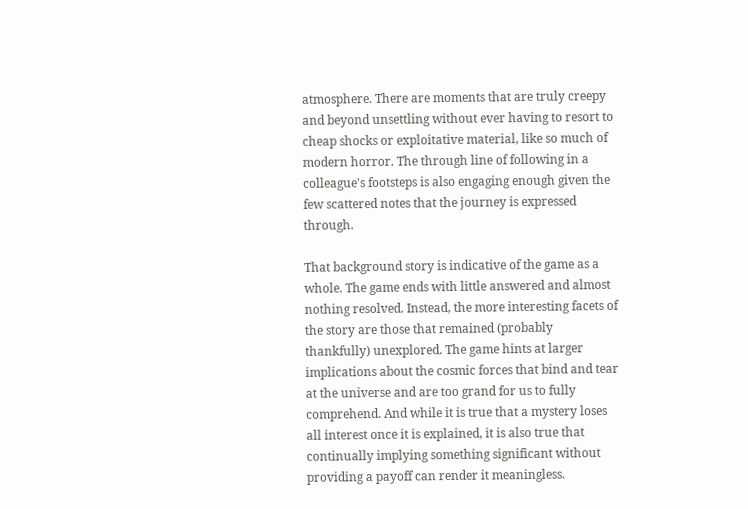atmosphere. There are moments that are truly creepy and beyond unsettling without ever having to resort to cheap shocks or exploitative material, like so much of modern horror. The through line of following in a colleague's footsteps is also engaging enough given the few scattered notes that the journey is expressed through.

That background story is indicative of the game as a whole. The game ends with little answered and almost nothing resolved. Instead, the more interesting facets of the story are those that remained (probably thankfully) unexplored. The game hints at larger implications about the cosmic forces that bind and tear at the universe and are too grand for us to fully comprehend. And while it is true that a mystery loses all interest once it is explained, it is also true that continually implying something significant without providing a payoff can render it meaningless.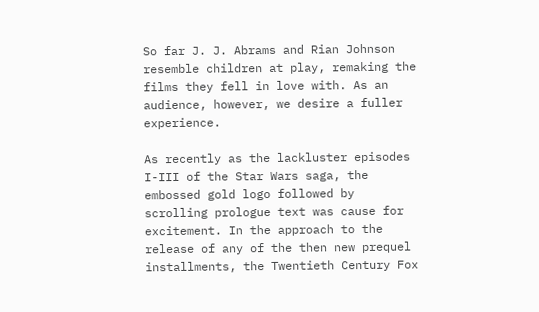So far J. J. Abrams and Rian Johnson resemble children at play, remaking the films they fell in love with. As an audience, however, we desire a fuller experience.

As recently as the lackluster episodes I-III of the Star Wars saga, the embossed gold logo followed by scrolling prologue text was cause for excitement. In the approach to the release of any of the then new prequel installments, the Twentieth Century Fox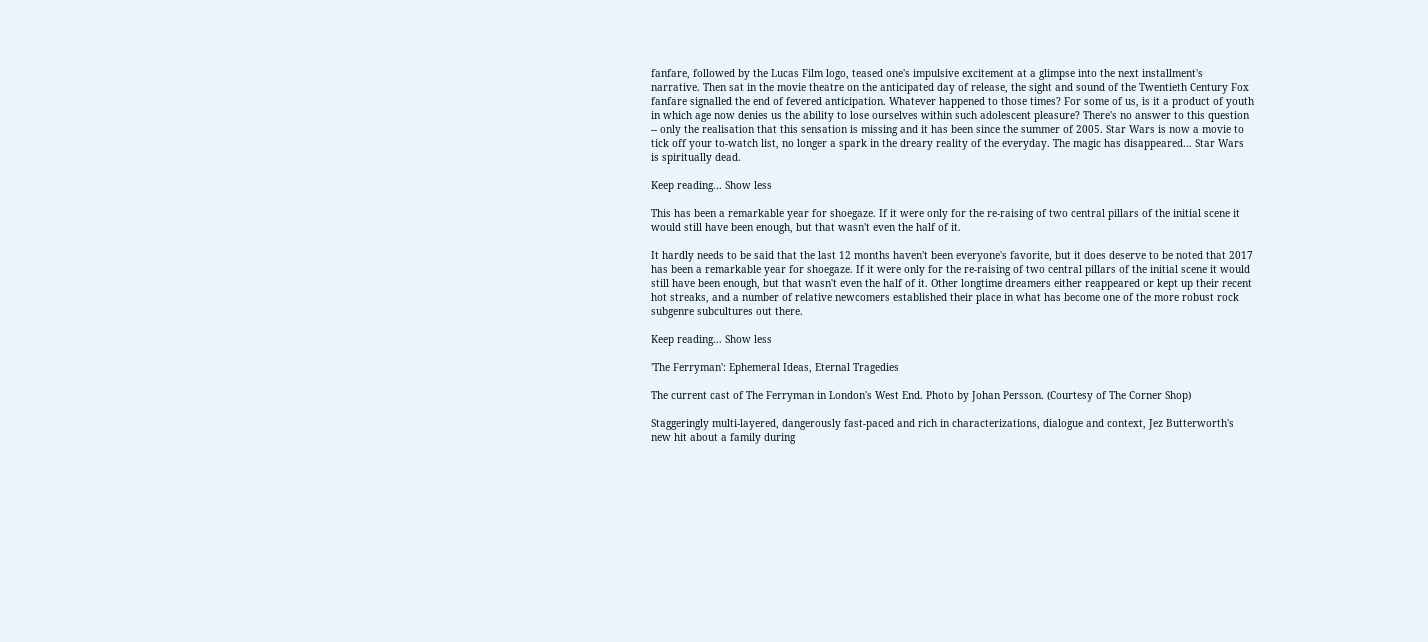fanfare, followed by the Lucas Film logo, teased one's impulsive excitement at a glimpse into the next installment's narrative. Then sat in the movie theatre on the anticipated day of release, the sight and sound of the Twentieth Century Fox fanfare signalled the end of fevered anticipation. Whatever happened to those times? For some of us, is it a product of youth in which age now denies us the ability to lose ourselves within such adolescent pleasure? There's no answer to this question -- only the realisation that this sensation is missing and it has been since the summer of 2005. Star Wars is now a movie to tick off your to-watch list, no longer a spark in the dreary reality of the everyday. The magic has disappeared… Star Wars is spiritually dead.

Keep reading... Show less

This has been a remarkable year for shoegaze. If it were only for the re-raising of two central pillars of the initial scene it would still have been enough, but that wasn't even the half of it.

It hardly needs to be said that the last 12 months haven't been everyone's favorite, but it does deserve to be noted that 2017 has been a remarkable year for shoegaze. If it were only for the re-raising of two central pillars of the initial scene it would still have been enough, but that wasn't even the half of it. Other longtime dreamers either reappeared or kept up their recent hot streaks, and a number of relative newcomers established their place in what has become one of the more robust rock subgenre subcultures out there.

Keep reading... Show less

'The Ferryman': Ephemeral Ideas, Eternal Tragedies

The current cast of The Ferryman in London's West End. Photo by Johan Persson. (Courtesy of The Corner Shop)

Staggeringly multi-layered, dangerously fast-paced and rich in characterizations, dialogue and context, Jez Butterworth's new hit about a family during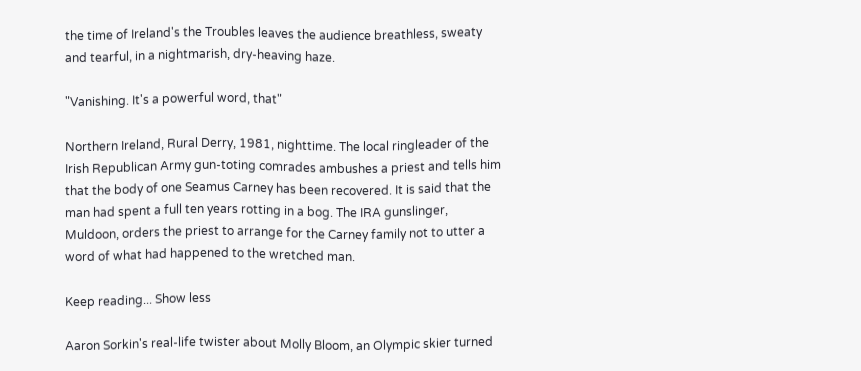the time of Ireland's the Troubles leaves the audience breathless, sweaty and tearful, in a nightmarish, dry-heaving haze.

"Vanishing. It's a powerful word, that"

Northern Ireland, Rural Derry, 1981, nighttime. The local ringleader of the Irish Republican Army gun-toting comrades ambushes a priest and tells him that the body of one Seamus Carney has been recovered. It is said that the man had spent a full ten years rotting in a bog. The IRA gunslinger, Muldoon, orders the priest to arrange for the Carney family not to utter a word of what had happened to the wretched man.

Keep reading... Show less

Aaron Sorkin's real-life twister about Molly Bloom, an Olympic skier turned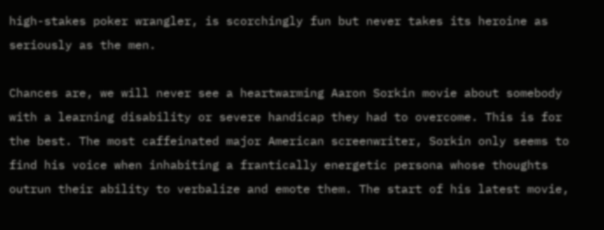high-stakes poker wrangler, is scorchingly fun but never takes its heroine as seriously as the men.

Chances are, we will never see a heartwarming Aaron Sorkin movie about somebody with a learning disability or severe handicap they had to overcome. This is for the best. The most caffeinated major American screenwriter, Sorkin only seems to find his voice when inhabiting a frantically energetic persona whose thoughts outrun their ability to verbalize and emote them. The start of his latest movie,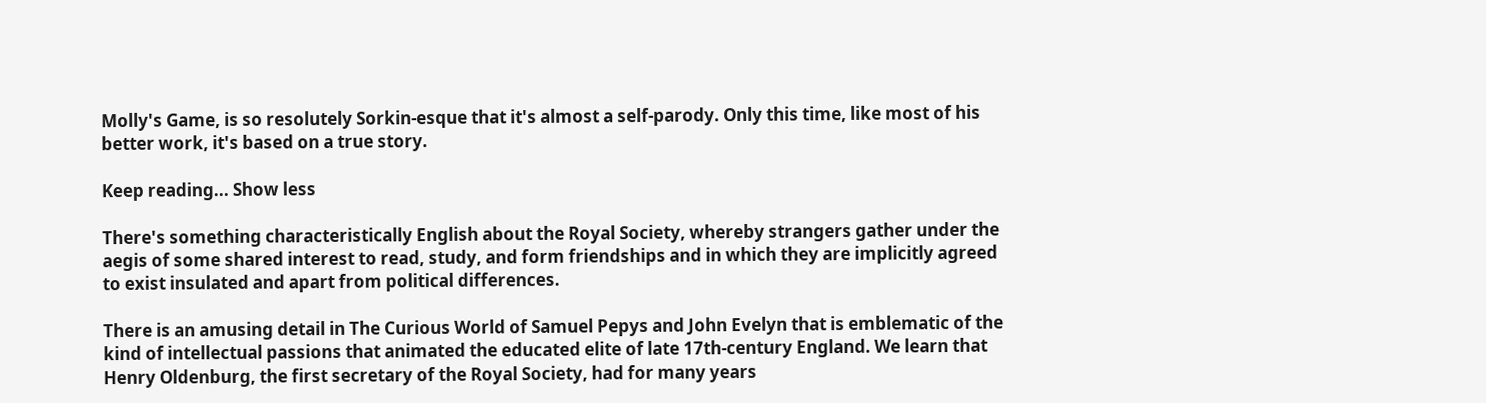Molly's Game, is so resolutely Sorkin-esque that it's almost a self-parody. Only this time, like most of his better work, it's based on a true story.

Keep reading... Show less

There's something characteristically English about the Royal Society, whereby strangers gather under the aegis of some shared interest to read, study, and form friendships and in which they are implicitly agreed to exist insulated and apart from political differences.

There is an amusing detail in The Curious World of Samuel Pepys and John Evelyn that is emblematic of the kind of intellectual passions that animated the educated elite of late 17th-century England. We learn that Henry Oldenburg, the first secretary of the Royal Society, had for many years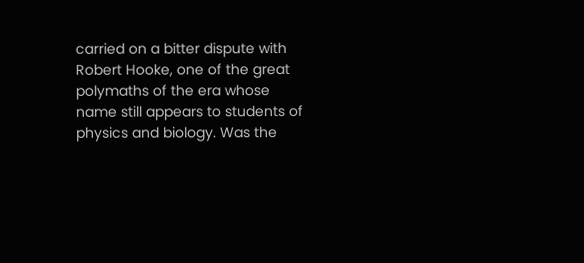carried on a bitter dispute with Robert Hooke, one of the great polymaths of the era whose name still appears to students of physics and biology. Was the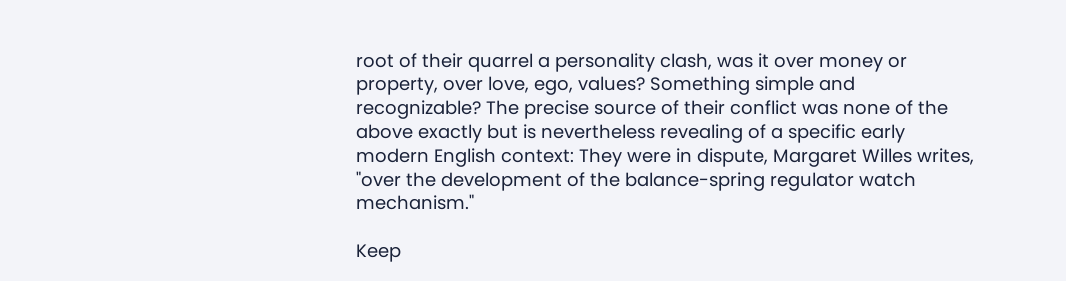root of their quarrel a personality clash, was it over money or property, over love, ego, values? Something simple and recognizable? The precise source of their conflict was none of the above exactly but is nevertheless revealing of a specific early modern English context: They were in dispute, Margaret Willes writes, "over the development of the balance-spring regulator watch mechanism."

Keep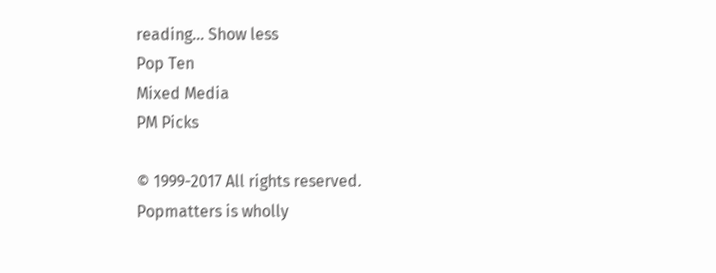reading... Show less
Pop Ten
Mixed Media
PM Picks

© 1999-2017 All rights reserved.
Popmatters is wholly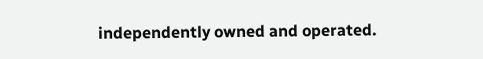independently owned and operated.